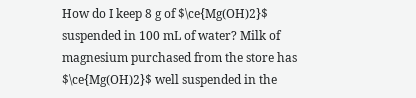How do I keep 8 g of $\ce{Mg(OH)2}$ suspended in 100 mL of water? Milk of magnesium purchased from the store has $\ce{Mg(OH)2}$ well suspended in the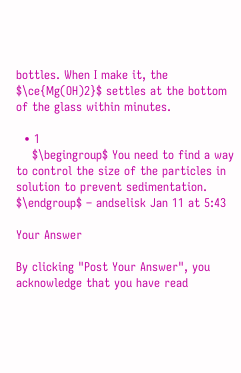bottles. When I make it, the $\ce{Mg(OH)2}$ settles at the bottom of the glass within minutes.

  • 1
    $\begingroup$ You need to find a way to control the size of the particles in solution to prevent sedimentation. $\endgroup$ – andselisk Jan 11 at 5:43

Your Answer

By clicking "Post Your Answer", you acknowledge that you have read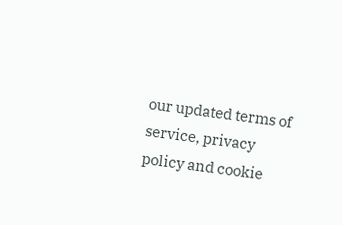our updated terms of service, privacy policy and cookie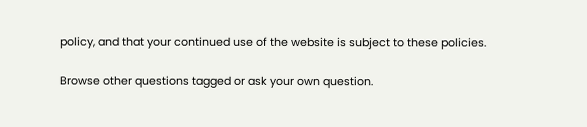policy, and that your continued use of the website is subject to these policies.

Browse other questions tagged or ask your own question.